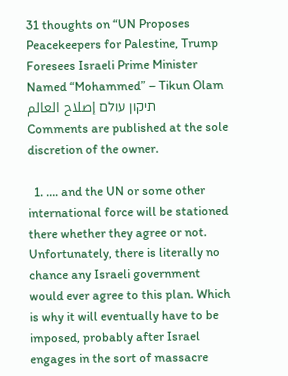31 thoughts on “UN Proposes Peacekeepers for Palestine, Trump Foresees Israeli Prime Minister Named “Mohammed” – Tikun Olam תיקון עולם إصلاح العالم
Comments are published at the sole discretion of the owner.

  1. …. and the UN or some other international force will be stationed there whether they agree or not. Unfortunately, there is literally no chance any Israeli government would ever agree to this plan. Which is why it will eventually have to be imposed, probably after Israel engages in the sort of massacre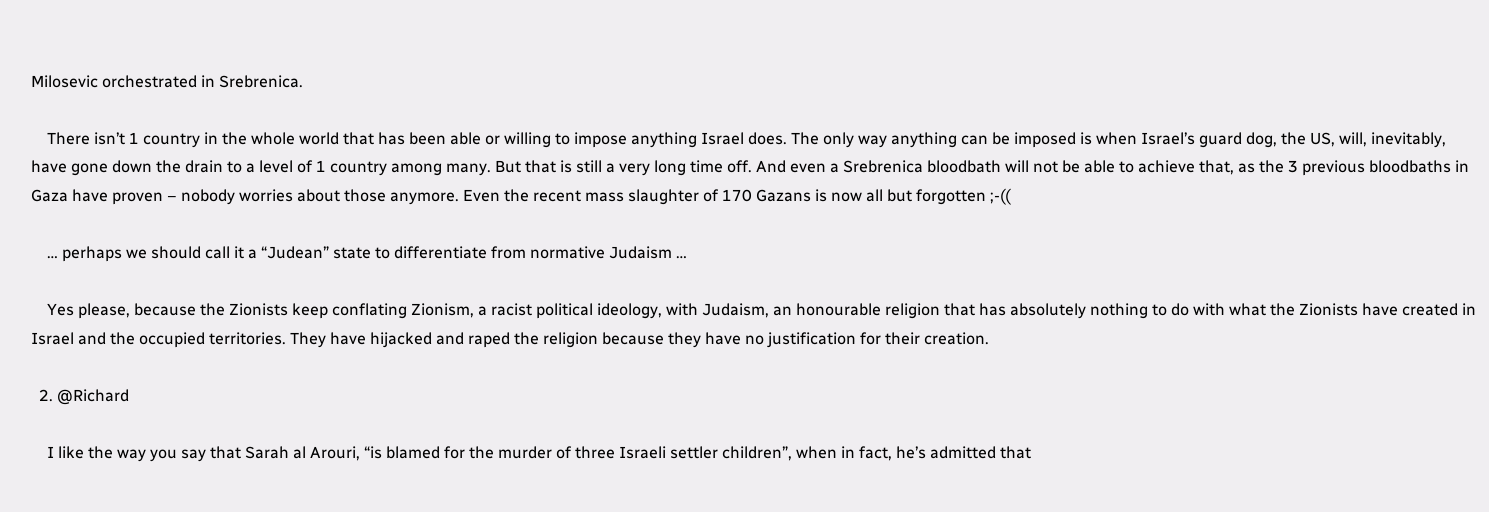Milosevic orchestrated in Srebrenica.

    There isn’t 1 country in the whole world that has been able or willing to impose anything Israel does. The only way anything can be imposed is when Israel’s guard dog, the US, will, inevitably, have gone down the drain to a level of 1 country among many. But that is still a very long time off. And even a Srebrenica bloodbath will not be able to achieve that, as the 3 previous bloodbaths in Gaza have proven – nobody worries about those anymore. Even the recent mass slaughter of 170 Gazans is now all but forgotten ;-((

    … perhaps we should call it a “Judean” state to differentiate from normative Judaism …

    Yes please, because the Zionists keep conflating Zionism, a racist political ideology, with Judaism, an honourable religion that has absolutely nothing to do with what the Zionists have created in Israel and the occupied territories. They have hijacked and raped the religion because they have no justification for their creation.

  2. @Richard

    I like the way you say that Sarah al Arouri, “is blamed for the murder of three Israeli settler children”, when in fact, he’s admitted that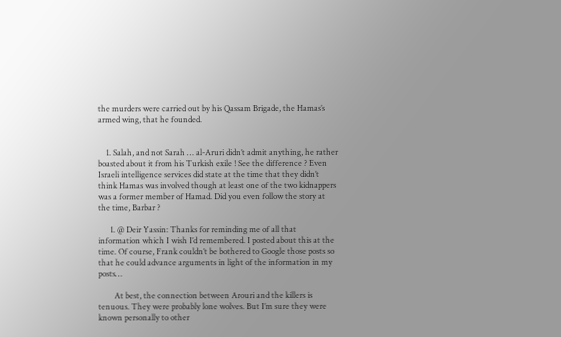the murders were carried out by his Qassam Brigade, the Hamas’s armed wing, that he founded.


    1. Salah, and not Sarah … al-Aruri didn’t admit anything, he rather boasted about it from his Turkish exile ! See the difference ? Even Israeli intelligence services did state at the time that they didn’t think Hamas was involved though at least one of the two kidnappers was a former member of Hamad. Did you even follow the story at the time, Barbar ?

      1. @ Deir Yassin: Thanks for reminding me of all that information which I wish I’d remembered. I posted about this at the time. Of course, Frank couldn’t be bothered to Google those posts so that he could advance arguments in light of the information in my posts…

        At best, the connection between Arouri and the killers is tenuous. They were probably lone wolves. But I’m sure they were known personally to other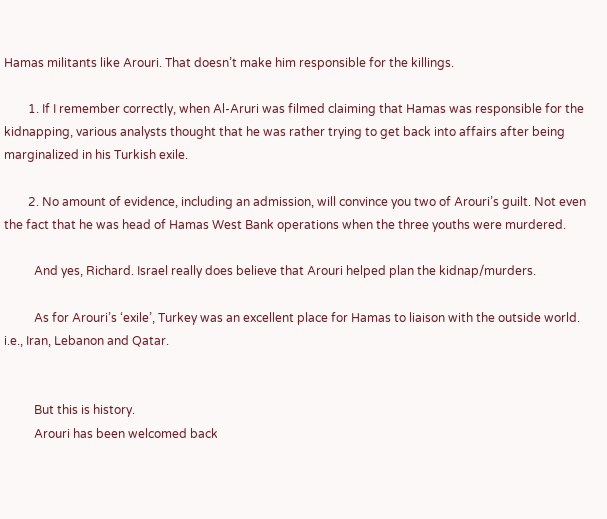Hamas militants like Arouri. That doesn’t make him responsible for the killings.

        1. If I remember correctly, when Al-Aruri was filmed claiming that Hamas was responsible for the kidnapping, various analysts thought that he was rather trying to get back into affairs after being marginalized in his Turkish exile.

        2. No amount of evidence, including an admission, will convince you two of Arouri’s guilt. Not even the fact that he was head of Hamas West Bank operations when the three youths were murdered.

          And yes, Richard. Israel really does believe that Arouri helped plan the kidnap/murders.

          As for Arouri’s ‘exile’, Turkey was an excellent place for Hamas to liaison with the outside world. i.e., Iran, Lebanon and Qatar.


          But this is history.
          Arouri has been welcomed back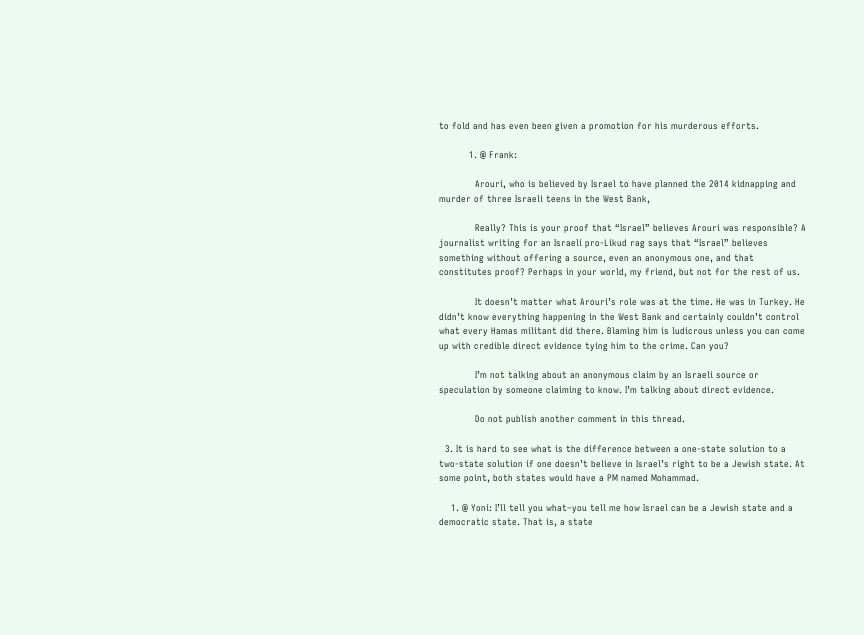to fold and has even been given a promotion for his murderous efforts.

          1. @ Frank:

            Arouri, who is believed by Israel to have planned the 2014 kidnapping and murder of three Israeli teens in the West Bank,

            Really? This is your proof that “Israel” believes Arouri was responsible? A journalist writing for an Israeli pro-Likud rag says that “Israel” believes something without offering a source, even an anonymous one, and that constitutes proof? Perhaps in your world, my friend, but not for the rest of us.

            It doesn’t matter what Arouri’s role was at the time. He was in Turkey. He didn’t know everything happening in the West Bank and certainly couldn’t control what every Hamas militant did there. Blaming him is ludicrous unless you can come up with credible direct evidence tying him to the crime. Can you?

            I’m not talking about an anonymous claim by an Israeli source or speculation by someone claiming to know. I’m talking about direct evidence.

            Do not publish another comment in this thread.

  3. It is hard to see what is the difference between a one-state solution to a two-state solution if one doesn’t believe in Israel’s right to be a Jewish state. At some point, both states would have a PM named Mohammad.

    1. @ Yoni: I’ll tell you what–you tell me how Israel can be a Jewish state and a democratic state. That is, a state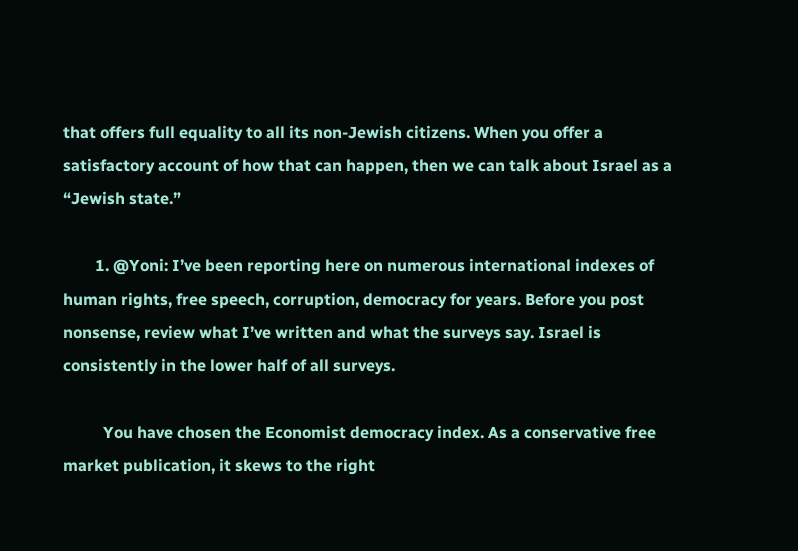that offers full equality to all its non-Jewish citizens. When you offer a satisfactory account of how that can happen, then we can talk about Israel as a “Jewish state.”

        1. @Yoni: I’ve been reporting here on numerous international indexes of human rights, free speech, corruption, democracy for years. Before you post nonsense, review what I’ve written and what the surveys say. Israel is consistently in the lower half of all surveys.

          You have chosen the Economist democracy index. As a conservative free market publication, it skews to the right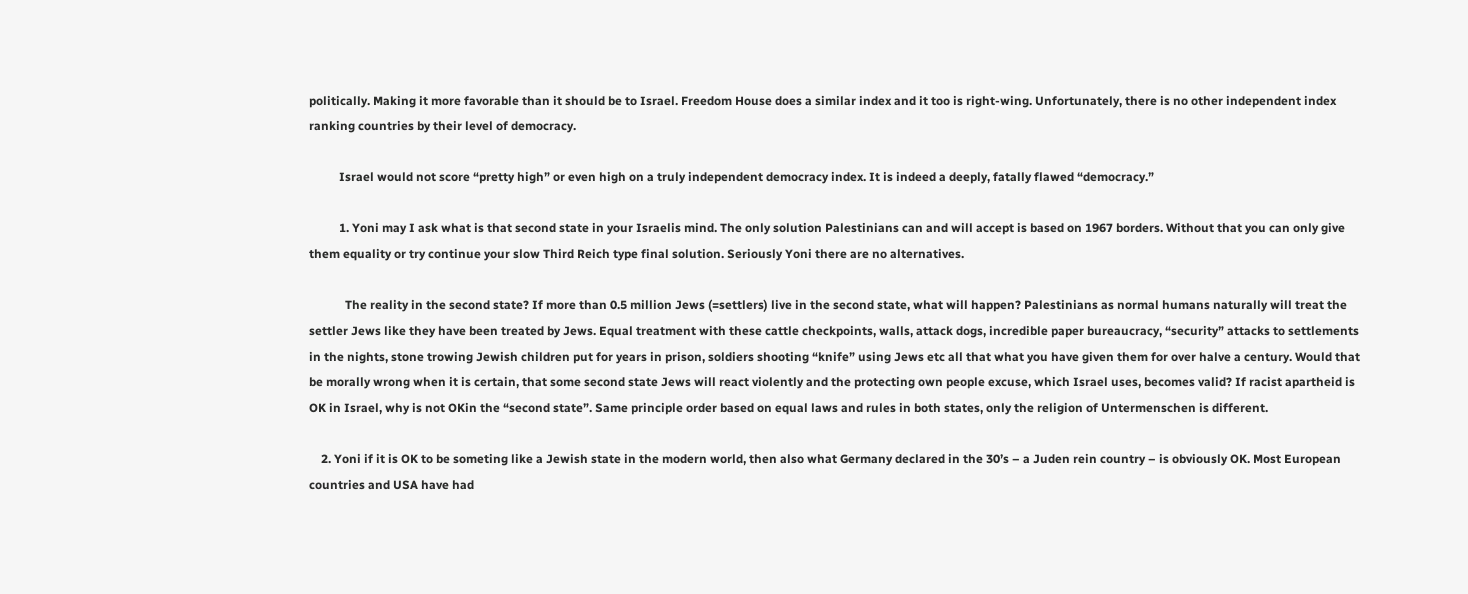politically. Making it more favorable than it should be to Israel. Freedom House does a similar index and it too is right-wing. Unfortunately, there is no other independent index ranking countries by their level of democracy.

          Israel would not score “pretty high” or even high on a truly independent democracy index. It is indeed a deeply, fatally flawed “democracy.”

          1. Yoni may I ask what is that second state in your Israelis mind. The only solution Palestinians can and will accept is based on 1967 borders. Without that you can only give them equality or try continue your slow Third Reich type final solution. Seriously Yoni there are no alternatives.

            The reality in the second state? If more than 0.5 million Jews (=settlers) live in the second state, what will happen? Palestinians as normal humans naturally will treat the settler Jews like they have been treated by Jews. Equal treatment with these cattle checkpoints, walls, attack dogs, incredible paper bureaucracy, “security” attacks to settlements in the nights, stone trowing Jewish children put for years in prison, soldiers shooting “knife” using Jews etc all that what you have given them for over halve a century. Would that be morally wrong when it is certain, that some second state Jews will react violently and the protecting own people excuse, which Israel uses, becomes valid? If racist apartheid is OK in Israel, why is not OKin the “second state”. Same principle order based on equal laws and rules in both states, only the religion of Untermenschen is different.

    2. Yoni if it is OK to be someting like a Jewish state in the modern world, then also what Germany declared in the 30’s – a Juden rein country – is obviously OK. Most European countries and USA have had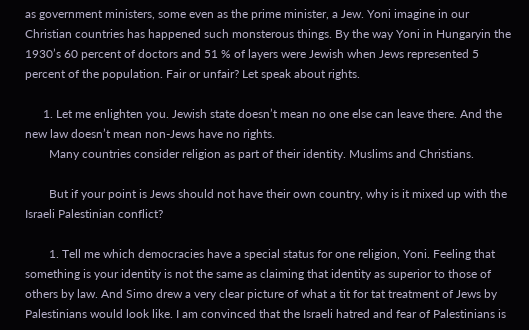as government ministers, some even as the prime minister, a Jew. Yoni imagine in our Christian countries has happened such monsterous things. By the way Yoni in Hungaryin the 1930’s 60 percent of doctors and 51 % of layers were Jewish when Jews represented 5 percent of the population. Fair or unfair? Let speak about rights.

      1. Let me enlighten you. Jewish state doesn’t mean no one else can leave there. And the new law doesn’t mean non-Jews have no rights.
        Many countries consider religion as part of their identity. Muslims and Christians.

        But if your point is Jews should not have their own country, why is it mixed up with the Israeli Palestinian conflict?

        1. Tell me which democracies have a special status for one religion, Yoni. Feeling that something is your identity is not the same as claiming that identity as superior to those of others by law. And Simo drew a very clear picture of what a tit for tat treatment of Jews by Palestinians would look like. I am convinced that the Israeli hatred and fear of Palestinians is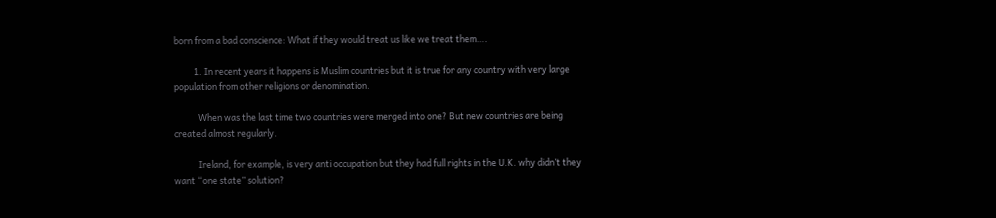born from a bad conscience: What if they would treat us like we treat them….

          1. In recent years it happens is Muslim countries but it is true for any country with very large population from other religions or denomination.

            When was the last time two countries were merged into one? But new countries are being created almost regularly.

            Ireland, for example, is very anti occupation but they had full rights in the U.K. why didn’t they want “one state” solution?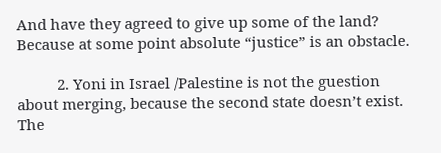And have they agreed to give up some of the land? Because at some point absolute “justice” is an obstacle.

          2. Yoni in Israel /Palestine is not the guestion about merging, because the second state doesn’t exist. The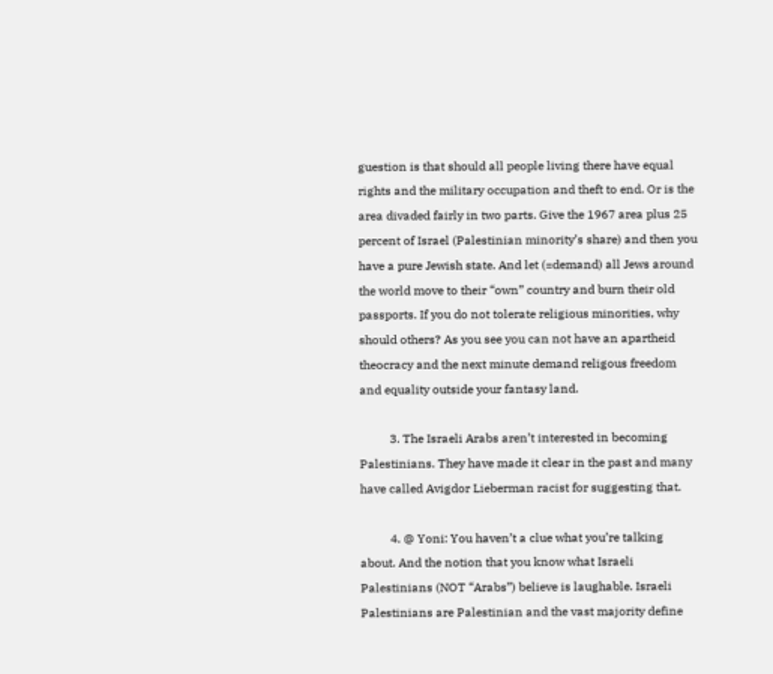guestion is that should all people living there have equal rights and the military occupation and theft to end. Or is the area divaded fairly in two parts. Give the 1967 area plus 25 percent of Israel (Palestinian minority’s share) and then you have a pure Jewish state. And let (=demand) all Jews around the world move to their “own” country and burn their old passports. If you do not tolerate religious minorities, why should others? As you see you can not have an apartheid theocracy and the next minute demand religous freedom and equality outside your fantasy land.

          3. The Israeli Arabs aren’t interested in becoming Palestinians. They have made it clear in the past and many have called Avigdor Lieberman racist for suggesting that.

          4. @ Yoni: You haven’t a clue what you’re talking about. And the notion that you know what Israeli Palestinians (NOT “Arabs”) believe is laughable. Israeli Palestinians are Palestinian and the vast majority define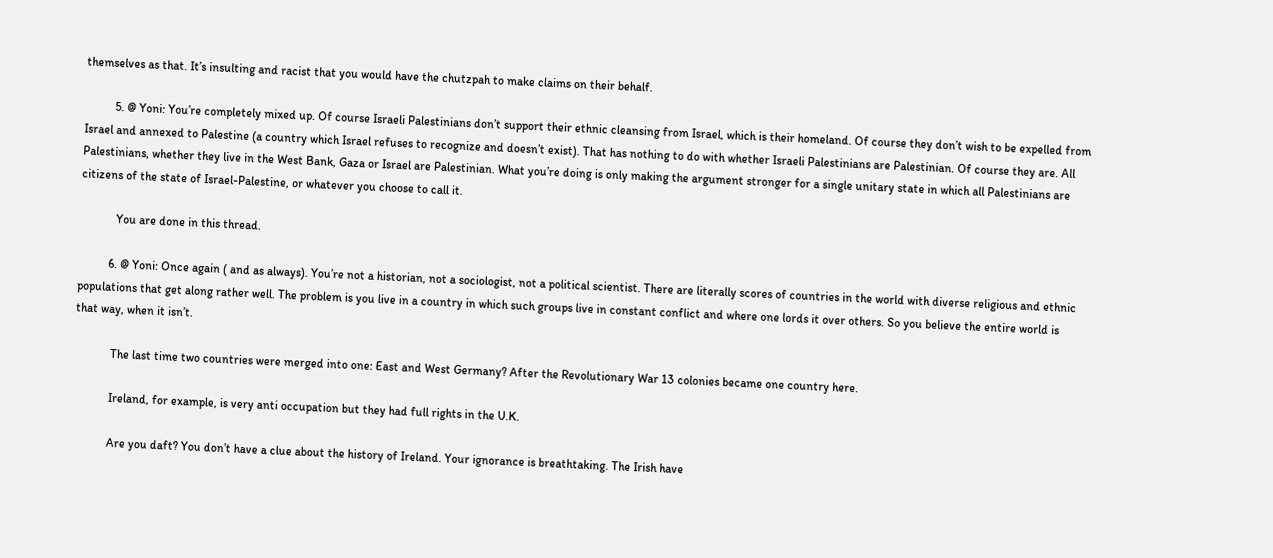themselves as that. It’s insulting and racist that you would have the chutzpah to make claims on their behalf.

          5. @ Yoni: You’re completely mixed up. Of course Israeli Palestinians don’t support their ethnic cleansing from Israel, which is their homeland. Of course they don’t wish to be expelled from Israel and annexed to Palestine (a country which Israel refuses to recognize and doesn’t exist). That has nothing to do with whether Israeli Palestinians are Palestinian. Of course they are. All Palestinians, whether they live in the West Bank, Gaza or Israel are Palestinian. What you’re doing is only making the argument stronger for a single unitary state in which all Palestinians are citizens of the state of Israel-Palestine, or whatever you choose to call it.

            You are done in this thread.

          6. @ Yoni: Once again ( and as always). You’re not a historian, not a sociologist, not a political scientist. There are literally scores of countries in the world with diverse religious and ethnic populations that get along rather well. The problem is you live in a country in which such groups live in constant conflict and where one lords it over others. So you believe the entire world is that way, when it isn’t.

            The last time two countries were merged into one: East and West Germany? After the Revolutionary War 13 colonies became one country here.

            Ireland, for example, is very anti occupation but they had full rights in the U.K.

            Are you daft? You don’t have a clue about the history of Ireland. Your ignorance is breathtaking. The Irish have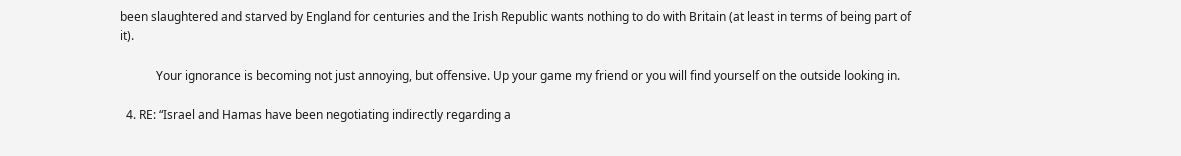been slaughtered and starved by England for centuries and the Irish Republic wants nothing to do with Britain (at least in terms of being part of it).

            Your ignorance is becoming not just annoying, but offensive. Up your game my friend or you will find yourself on the outside looking in.

  4. RE: “Israel and Hamas have been negotiating indirectly regarding a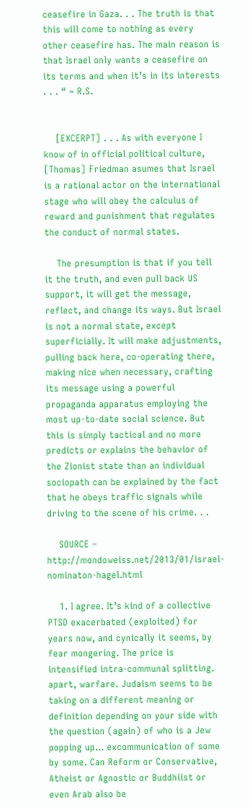ceasefire in Gaza. . . The truth is that this will come to nothing as every other ceasefire has. The main reason is that Israel only wants a ceasefire on its terms and when it’s in its interests . . . “ ~ R.S.


    [EXCERPT] . . . As with everyone I know of in official political culture, [Thomas] Friedman asumes that Israel is a rational actor on the international stage who will obey the calculus of reward and punishment that regulates the conduct of normal states.

    The presumption is that if you tell it the truth, and even pull back US support, it will get the message, reflect, and change its ways. But Israel is not a normal state, except superficially. It will make adjustments, pulling back here, co-operating there, making nice when necessary, crafting its message using a powerful propaganda apparatus employing the most up-to-date social science. But this is simply tactical and no more predicts or explains the behavior of the Zionist state than an individual sociopath can be explained by the fact that he obeys traffic signals while driving to the scene of his crime. . .

    SOURCE – http://mondoweiss.net/2013/01/israel-nominaton-hagel.html

    1. I agree. It’s kind of a collective PTSD exacerbated (exploited) for years now, and cynically it seems, by fear mongering. The price is intensified intra-communal splitting. apart, warfare. Judaism seems to be taking on a different meaning or definition depending on your side with the question (again) of who is a Jew popping up… excommunication of some by some. Can Reform or Conservative, Atheist or Agnostic or Buddhiist or even Arab also be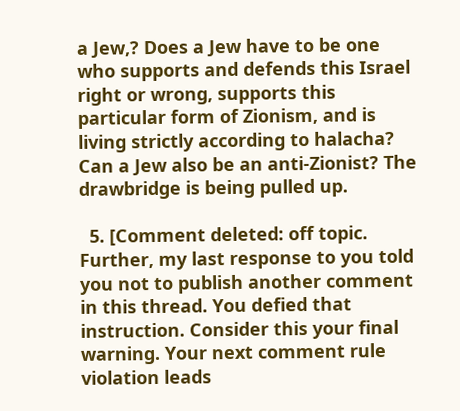a Jew,? Does a Jew have to be one who supports and defends this Israel right or wrong, supports this particular form of Zionism, and is living strictly according to halacha? Can a Jew also be an anti-Zionist? The drawbridge is being pulled up.

  5. [Comment deleted: off topic. Further, my last response to you told you not to publish another comment in this thread. You defied that instruction. Consider this your final warning. Your next comment rule violation leads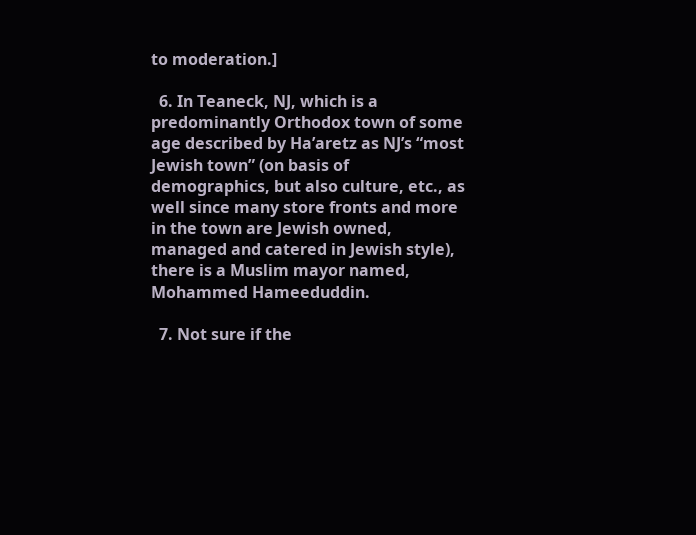to moderation.]

  6. In Teaneck, NJ, which is a predominantly Orthodox town of some age described by Ha’aretz as NJ’s “most Jewish town” (on basis of demographics, but also culture, etc., as well since many store fronts and more in the town are Jewish owned, managed and catered in Jewish style), there is a Muslim mayor named, Mohammed Hameeduddin.

  7. Not sure if the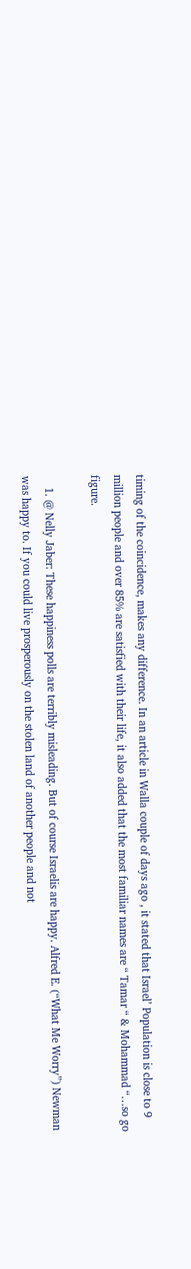timing of the coincidence, makes any difference. In an article in Walla couple of days ago , it stated that Israel’ Population is close to 9 million people and over 85% are satisfied with their life, it also added that the most familiar names are “ Tamar “ & Mohammad “…so go figure.

    1. @ Nelly Jaber: These happiness polls are terribly misleading. But of course Israelis are happy. Alfred E. (“What Me Worry”) Newman was happy to. If you could live prosperously on the stolen land of another people and not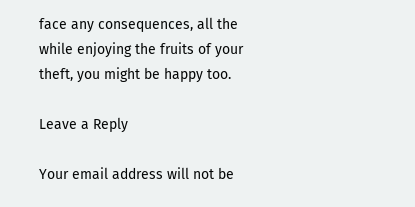face any consequences, all the while enjoying the fruits of your theft, you might be happy too.

Leave a Reply

Your email address will not be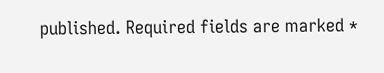published. Required fields are marked *